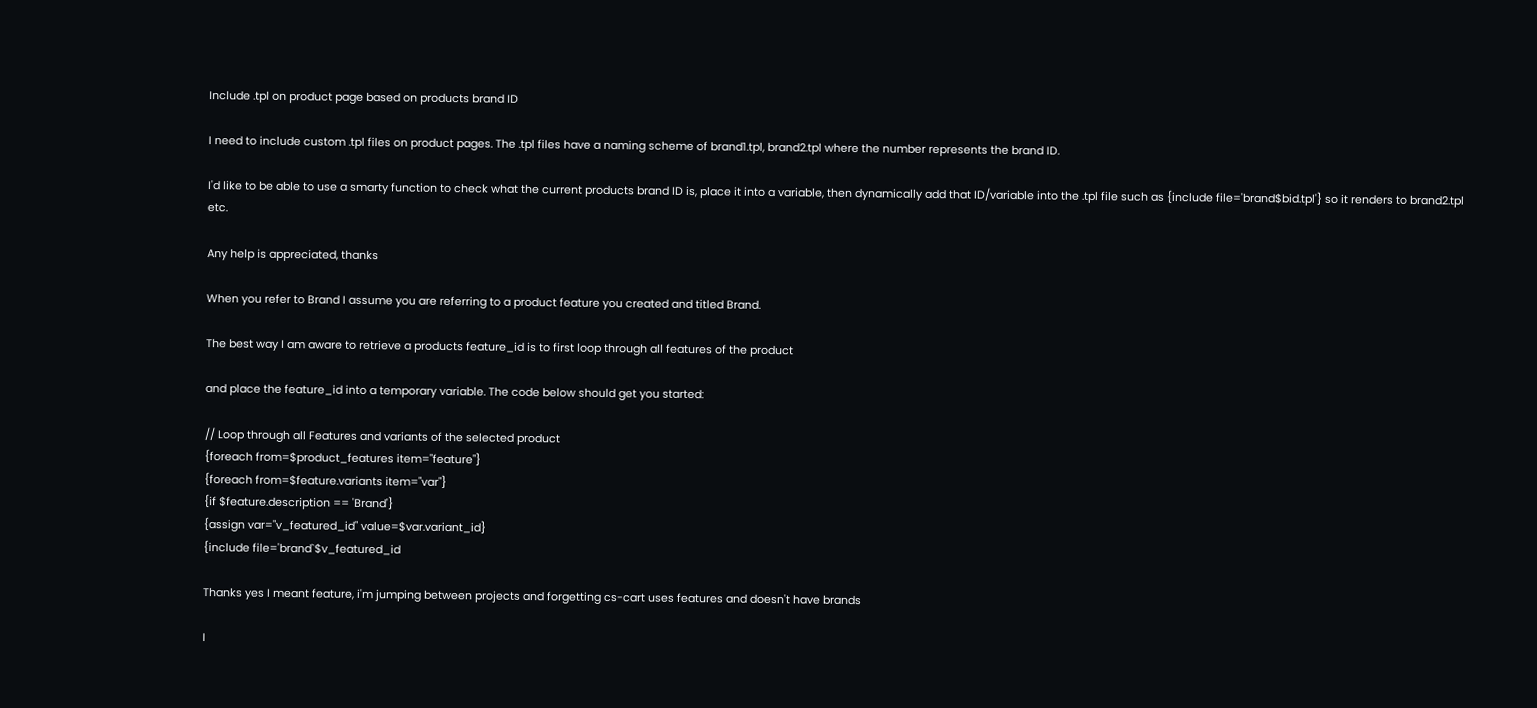Include .tpl on product page based on products brand ID

I need to include custom .tpl files on product pages. The .tpl files have a naming scheme of brand1.tpl, brand2.tpl where the number represents the brand ID.

I'd like to be able to use a smarty function to check what the current products brand ID is, place it into a variable, then dynamically add that ID/variable into the .tpl file such as {include file='brand$bid.tpl'} so it renders to brand2.tpl etc.

Any help is appreciated, thanks

When you refer to Brand I assume you are referring to a product feature you created and titled Brand.

The best way I am aware to retrieve a products feature_id is to first loop through all features of the product

and place the feature_id into a temporary variable. The code below should get you started:

// Loop through all Features and variants of the selected product
{foreach from=$product_features item="feature"}
{foreach from=$feature.variants item="var"}
{if $feature.description == 'Brand'}
{assign var="v_featured_id" value=$var.variant_id}
{include file='brand`$v_featured_id

Thanks yes I meant feature, i'm jumping between projects and forgetting cs-cart uses features and doesn't have brands

I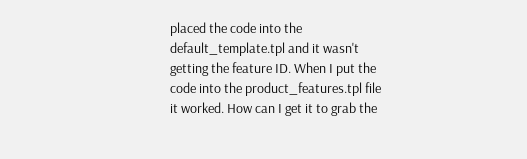placed the code into the default_template.tpl and it wasn't getting the feature ID. When I put the code into the product_features.tpl file it worked. How can I get it to grab the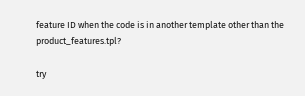feature ID when the code is in another template other than the product_features.tpl?

try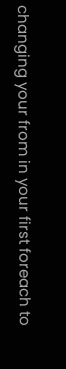changing your from in your first foreach to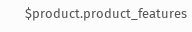$product.product_features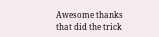Awesome thanks that did the trick